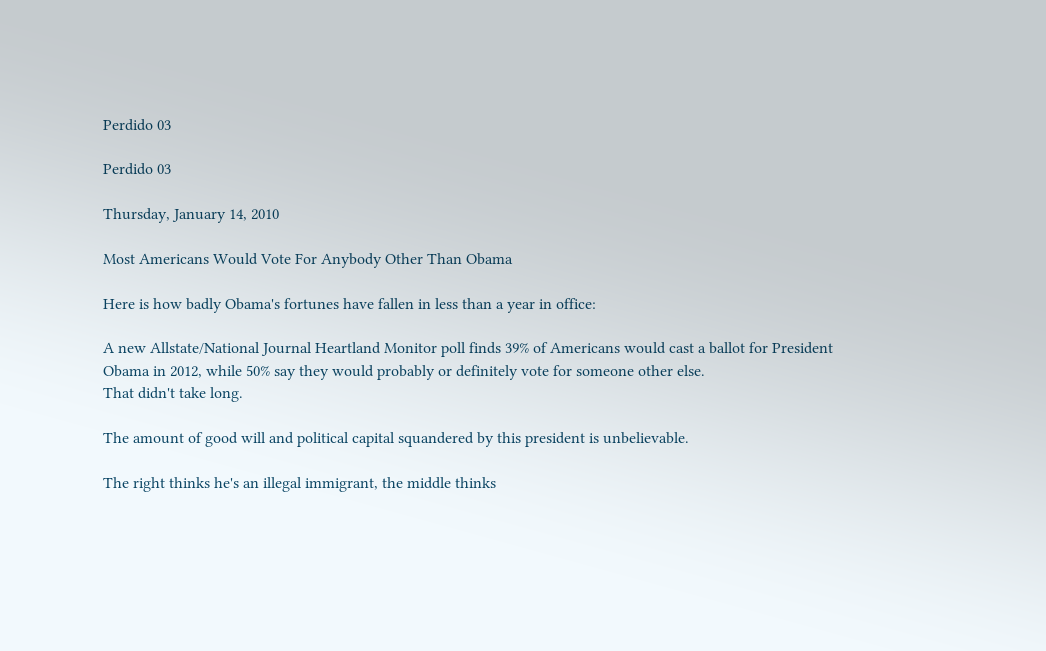Perdido 03

Perdido 03

Thursday, January 14, 2010

Most Americans Would Vote For Anybody Other Than Obama

Here is how badly Obama's fortunes have fallen in less than a year in office:

A new Allstate/National Journal Heartland Monitor poll finds 39% of Americans would cast a ballot for President Obama in 2012, while 50% say they would probably or definitely vote for someone other else.
That didn't take long.

The amount of good will and political capital squandered by this president is unbelievable.

The right thinks he's an illegal immigrant, the middle thinks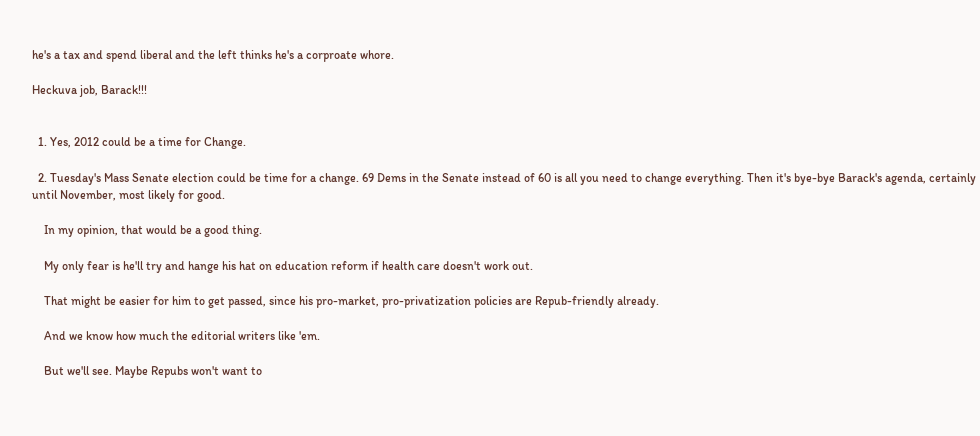he's a tax and spend liberal and the left thinks he's a corproate whore.

Heckuva job, Barack!!!


  1. Yes, 2012 could be a time for Change.

  2. Tuesday's Mass Senate election could be time for a change. 69 Dems in the Senate instead of 60 is all you need to change everything. Then it's bye-bye Barack's agenda, certainly until November, most likely for good.

    In my opinion, that would be a good thing.

    My only fear is he'll try and hange his hat on education reform if health care doesn't work out.

    That might be easier for him to get passed, since his pro-market, pro-privatization policies are Repub-friendly already.

    And we know how much the editorial writers like 'em.

    But we'll see. Maybe Repubs won't want to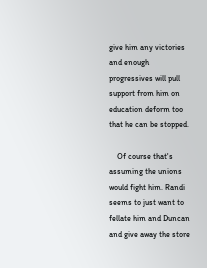give him any victories and enough progressives will pull support from him on education deform too that he can be stopped.

    Of course that's assuming the unions would fight him. Randi seems to just want to fellate him and Duncan and give away the store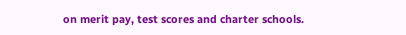on merit pay, test scores and charter schools.